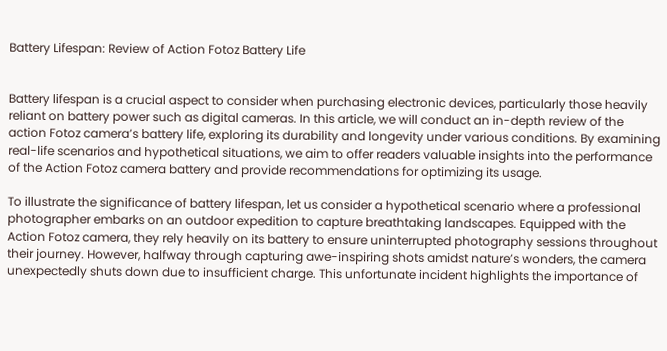Battery Lifespan: Review of Action Fotoz Battery Life


Battery lifespan is a crucial aspect to consider when purchasing electronic devices, particularly those heavily reliant on battery power such as digital cameras. In this article, we will conduct an in-depth review of the action Fotoz camera’s battery life, exploring its durability and longevity under various conditions. By examining real-life scenarios and hypothetical situations, we aim to offer readers valuable insights into the performance of the Action Fotoz camera battery and provide recommendations for optimizing its usage.

To illustrate the significance of battery lifespan, let us consider a hypothetical scenario where a professional photographer embarks on an outdoor expedition to capture breathtaking landscapes. Equipped with the Action Fotoz camera, they rely heavily on its battery to ensure uninterrupted photography sessions throughout their journey. However, halfway through capturing awe-inspiring shots amidst nature’s wonders, the camera unexpectedly shuts down due to insufficient charge. This unfortunate incident highlights the importance of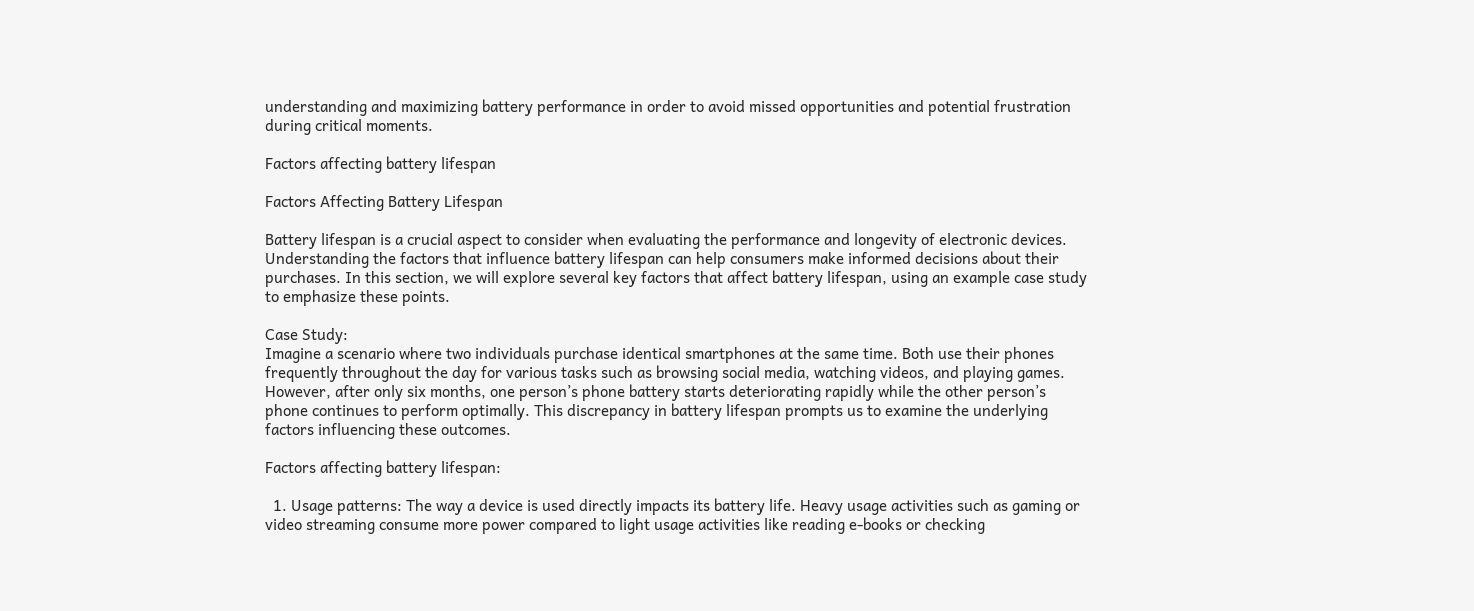understanding and maximizing battery performance in order to avoid missed opportunities and potential frustration during critical moments.

Factors affecting battery lifespan

Factors Affecting Battery Lifespan

Battery lifespan is a crucial aspect to consider when evaluating the performance and longevity of electronic devices. Understanding the factors that influence battery lifespan can help consumers make informed decisions about their purchases. In this section, we will explore several key factors that affect battery lifespan, using an example case study to emphasize these points.

Case Study:
Imagine a scenario where two individuals purchase identical smartphones at the same time. Both use their phones frequently throughout the day for various tasks such as browsing social media, watching videos, and playing games. However, after only six months, one person’s phone battery starts deteriorating rapidly while the other person’s phone continues to perform optimally. This discrepancy in battery lifespan prompts us to examine the underlying factors influencing these outcomes.

Factors affecting battery lifespan:

  1. Usage patterns: The way a device is used directly impacts its battery life. Heavy usage activities such as gaming or video streaming consume more power compared to light usage activities like reading e-books or checking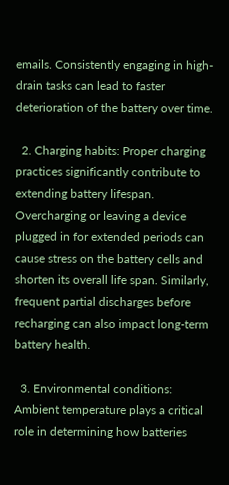emails. Consistently engaging in high-drain tasks can lead to faster deterioration of the battery over time.

  2. Charging habits: Proper charging practices significantly contribute to extending battery lifespan. Overcharging or leaving a device plugged in for extended periods can cause stress on the battery cells and shorten its overall life span. Similarly, frequent partial discharges before recharging can also impact long-term battery health.

  3. Environmental conditions: Ambient temperature plays a critical role in determining how batteries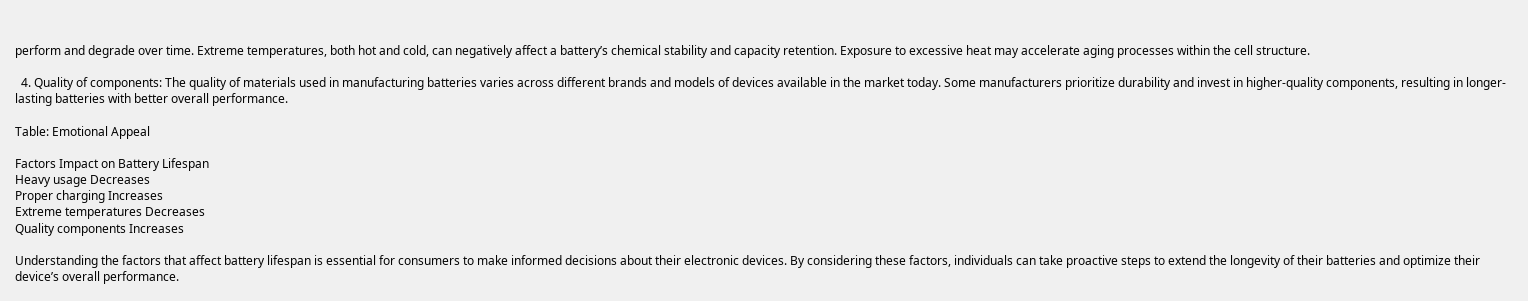perform and degrade over time. Extreme temperatures, both hot and cold, can negatively affect a battery’s chemical stability and capacity retention. Exposure to excessive heat may accelerate aging processes within the cell structure.

  4. Quality of components: The quality of materials used in manufacturing batteries varies across different brands and models of devices available in the market today. Some manufacturers prioritize durability and invest in higher-quality components, resulting in longer-lasting batteries with better overall performance.

Table: Emotional Appeal

Factors Impact on Battery Lifespan
Heavy usage Decreases
Proper charging Increases
Extreme temperatures Decreases
Quality components Increases

Understanding the factors that affect battery lifespan is essential for consumers to make informed decisions about their electronic devices. By considering these factors, individuals can take proactive steps to extend the longevity of their batteries and optimize their device’s overall performance.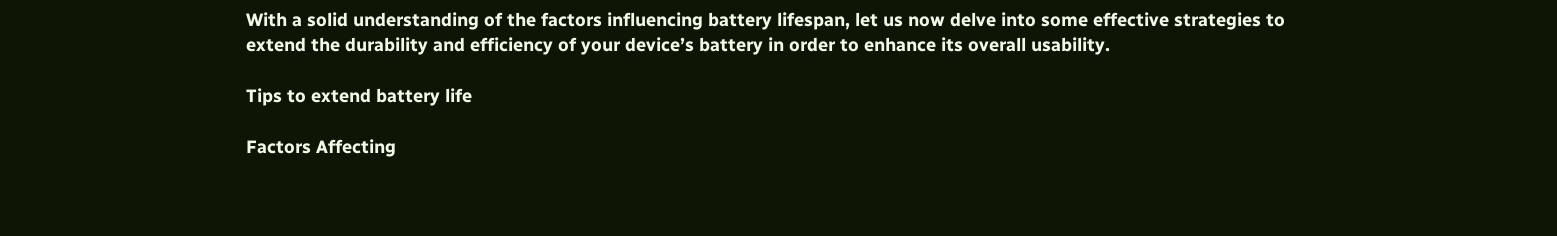With a solid understanding of the factors influencing battery lifespan, let us now delve into some effective strategies to extend the durability and efficiency of your device’s battery in order to enhance its overall usability.

Tips to extend battery life

Factors Affecting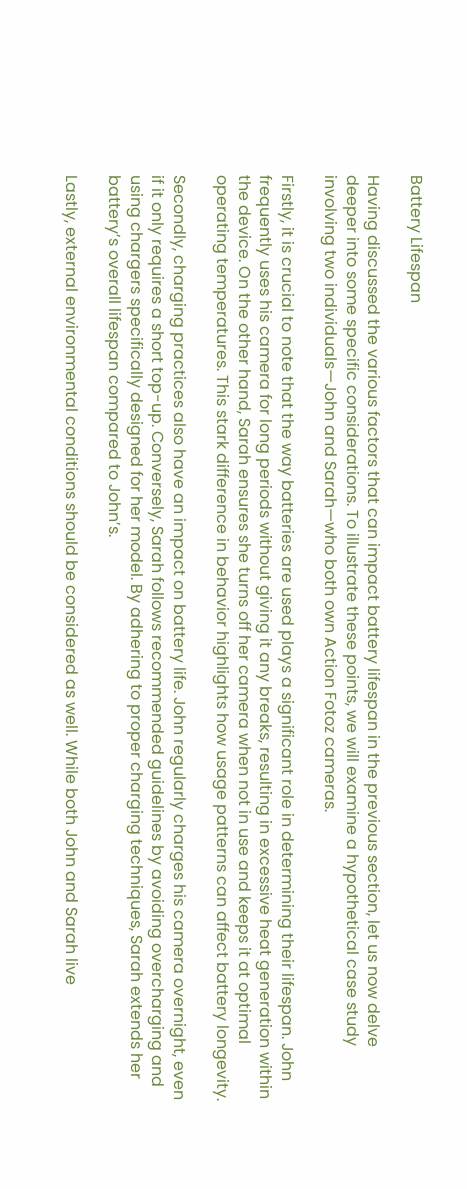Battery Lifespan

Having discussed the various factors that can impact battery lifespan in the previous section, let us now delve deeper into some specific considerations. To illustrate these points, we will examine a hypothetical case study involving two individuals—John and Sarah—who both own Action Fotoz cameras.

Firstly, it is crucial to note that the way batteries are used plays a significant role in determining their lifespan. John frequently uses his camera for long periods without giving it any breaks, resulting in excessive heat generation within the device. On the other hand, Sarah ensures she turns off her camera when not in use and keeps it at optimal operating temperatures. This stark difference in behavior highlights how usage patterns can affect battery longevity.

Secondly, charging practices also have an impact on battery life. John regularly charges his camera overnight, even if it only requires a short top-up. Conversely, Sarah follows recommended guidelines by avoiding overcharging and using chargers specifically designed for her model. By adhering to proper charging techniques, Sarah extends her battery’s overall lifespan compared to John’s.

Lastly, external environmental conditions should be considered as well. While both John and Sarah live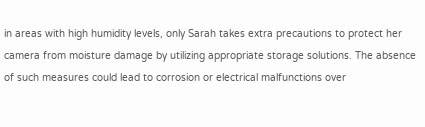in areas with high humidity levels, only Sarah takes extra precautions to protect her camera from moisture damage by utilizing appropriate storage solutions. The absence of such measures could lead to corrosion or electrical malfunctions over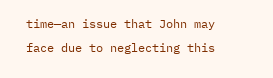time—an issue that John may face due to neglecting this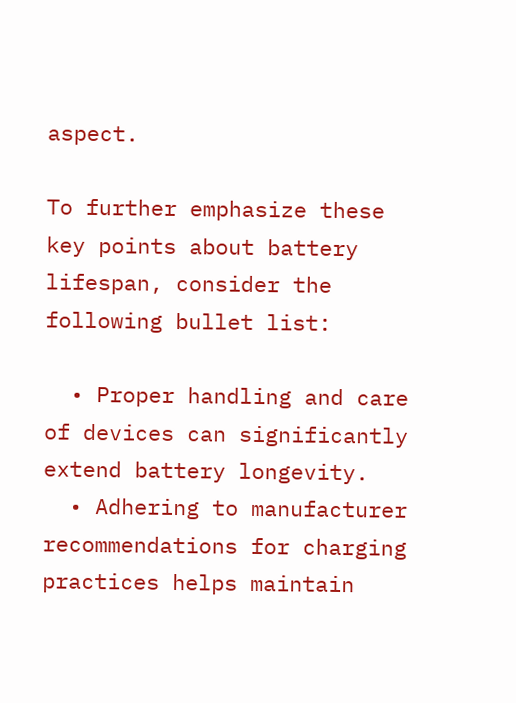aspect.

To further emphasize these key points about battery lifespan, consider the following bullet list:

  • Proper handling and care of devices can significantly extend battery longevity.
  • Adhering to manufacturer recommendations for charging practices helps maintain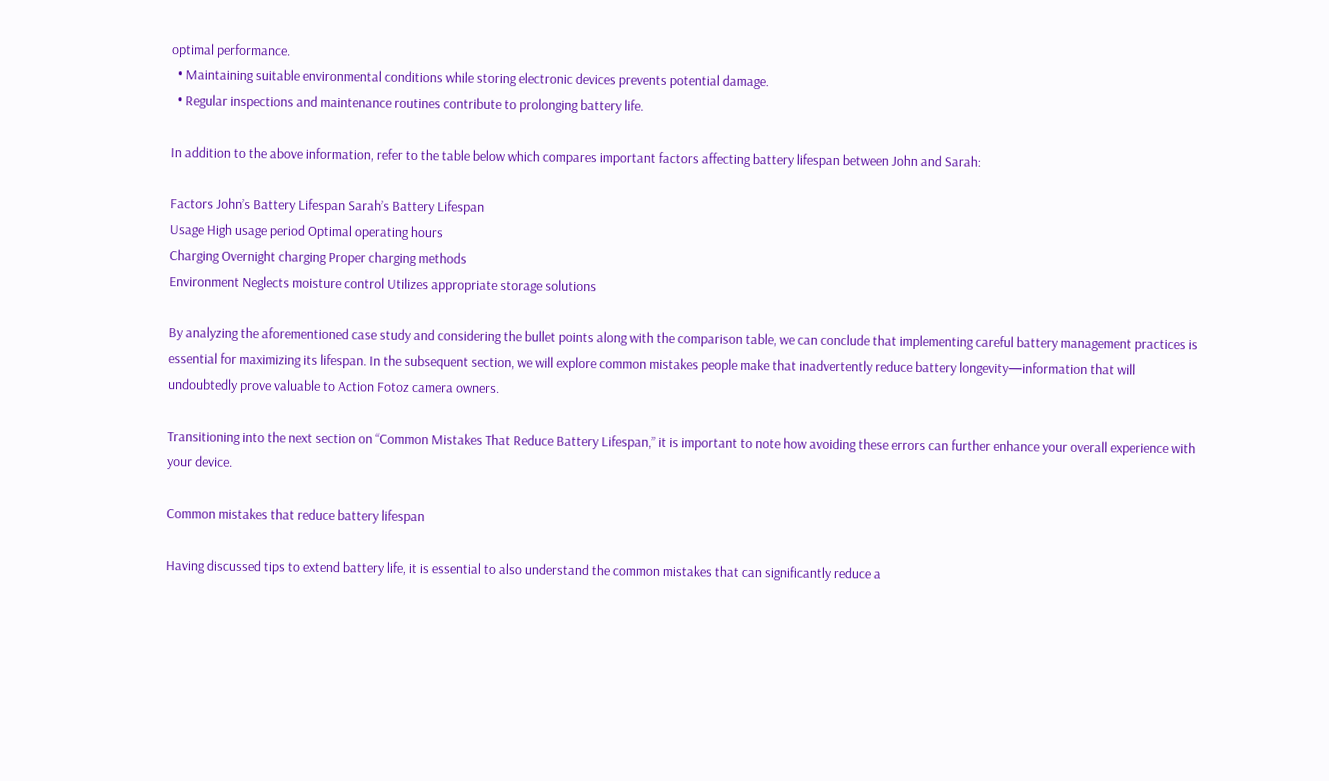optimal performance.
  • Maintaining suitable environmental conditions while storing electronic devices prevents potential damage.
  • Regular inspections and maintenance routines contribute to prolonging battery life.

In addition to the above information, refer to the table below which compares important factors affecting battery lifespan between John and Sarah:

Factors John’s Battery Lifespan Sarah’s Battery Lifespan
Usage High usage period Optimal operating hours
Charging Overnight charging Proper charging methods
Environment Neglects moisture control Utilizes appropriate storage solutions

By analyzing the aforementioned case study and considering the bullet points along with the comparison table, we can conclude that implementing careful battery management practices is essential for maximizing its lifespan. In the subsequent section, we will explore common mistakes people make that inadvertently reduce battery longevity—information that will undoubtedly prove valuable to Action Fotoz camera owners.

Transitioning into the next section on “Common Mistakes That Reduce Battery Lifespan,” it is important to note how avoiding these errors can further enhance your overall experience with your device.

Common mistakes that reduce battery lifespan

Having discussed tips to extend battery life, it is essential to also understand the common mistakes that can significantly reduce a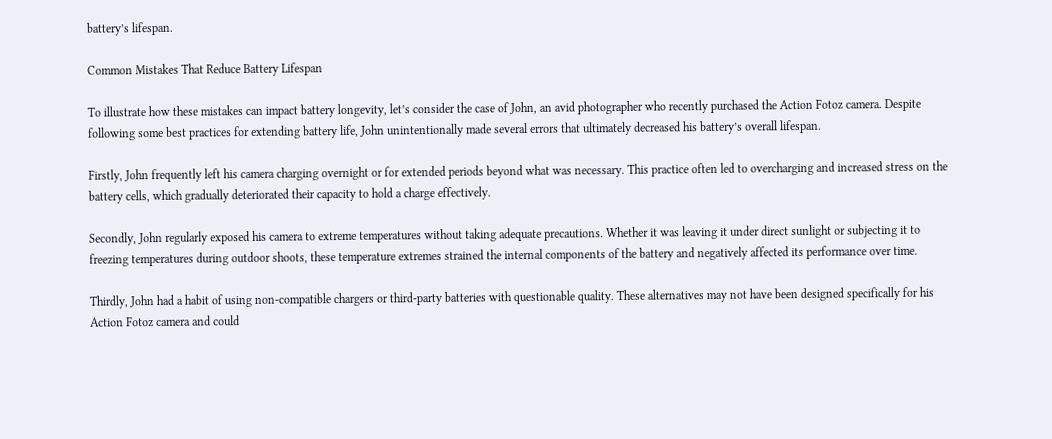battery’s lifespan.

Common Mistakes That Reduce Battery Lifespan

To illustrate how these mistakes can impact battery longevity, let’s consider the case of John, an avid photographer who recently purchased the Action Fotoz camera. Despite following some best practices for extending battery life, John unintentionally made several errors that ultimately decreased his battery’s overall lifespan.

Firstly, John frequently left his camera charging overnight or for extended periods beyond what was necessary. This practice often led to overcharging and increased stress on the battery cells, which gradually deteriorated their capacity to hold a charge effectively.

Secondly, John regularly exposed his camera to extreme temperatures without taking adequate precautions. Whether it was leaving it under direct sunlight or subjecting it to freezing temperatures during outdoor shoots, these temperature extremes strained the internal components of the battery and negatively affected its performance over time.

Thirdly, John had a habit of using non-compatible chargers or third-party batteries with questionable quality. These alternatives may not have been designed specifically for his Action Fotoz camera and could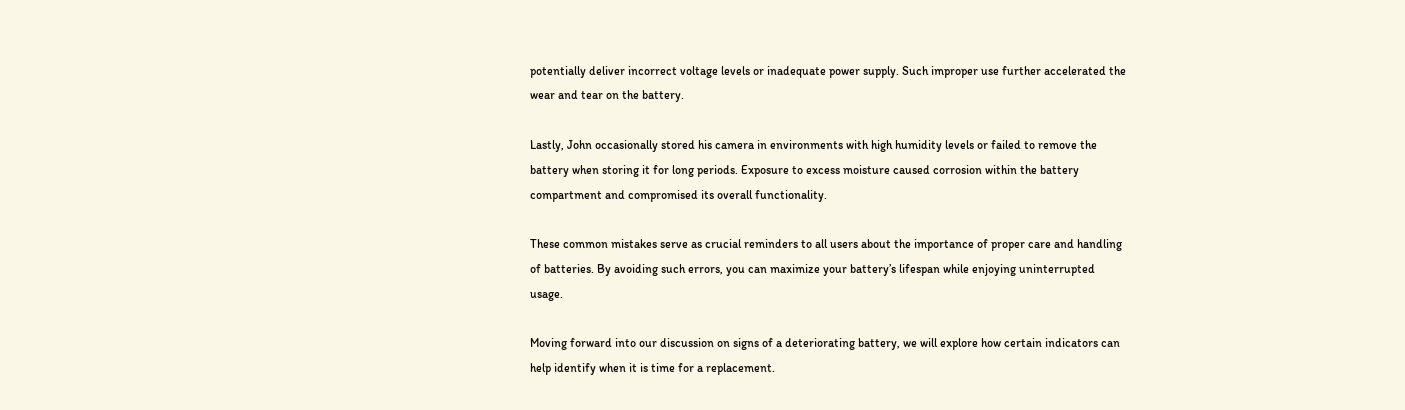potentially deliver incorrect voltage levels or inadequate power supply. Such improper use further accelerated the wear and tear on the battery.

Lastly, John occasionally stored his camera in environments with high humidity levels or failed to remove the battery when storing it for long periods. Exposure to excess moisture caused corrosion within the battery compartment and compromised its overall functionality.

These common mistakes serve as crucial reminders to all users about the importance of proper care and handling of batteries. By avoiding such errors, you can maximize your battery’s lifespan while enjoying uninterrupted usage.

Moving forward into our discussion on signs of a deteriorating battery, we will explore how certain indicators can help identify when it is time for a replacement.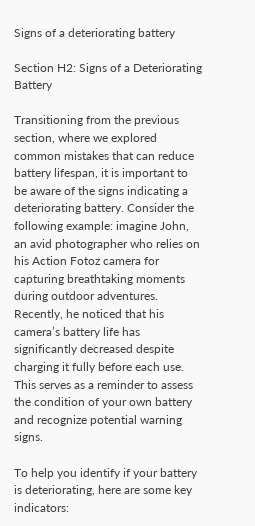Signs of a deteriorating battery

Section H2: Signs of a Deteriorating Battery

Transitioning from the previous section, where we explored common mistakes that can reduce battery lifespan, it is important to be aware of the signs indicating a deteriorating battery. Consider the following example: imagine John, an avid photographer who relies on his Action Fotoz camera for capturing breathtaking moments during outdoor adventures. Recently, he noticed that his camera’s battery life has significantly decreased despite charging it fully before each use. This serves as a reminder to assess the condition of your own battery and recognize potential warning signs.

To help you identify if your battery is deteriorating, here are some key indicators: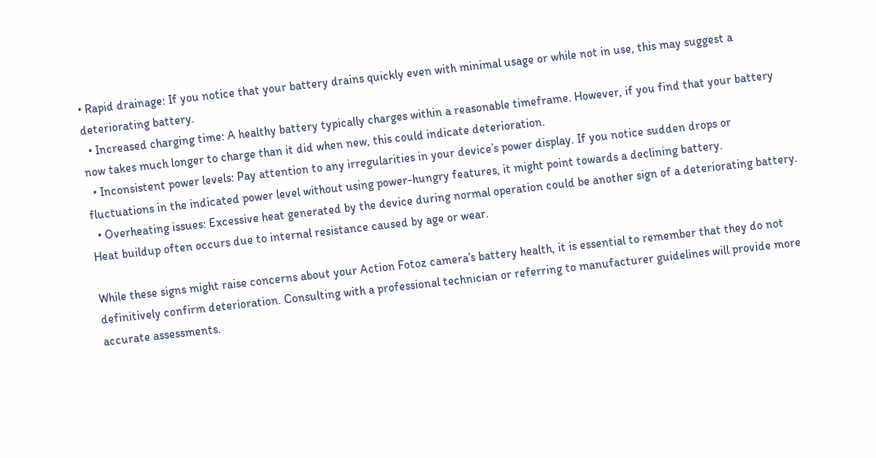• Rapid drainage: If you notice that your battery drains quickly even with minimal usage or while not in use, this may suggest a deteriorating battery.
  • Increased charging time: A healthy battery typically charges within a reasonable timeframe. However, if you find that your battery now takes much longer to charge than it did when new, this could indicate deterioration.
  • Inconsistent power levels: Pay attention to any irregularities in your device’s power display. If you notice sudden drops or fluctuations in the indicated power level without using power-hungry features, it might point towards a declining battery.
  • Overheating issues: Excessive heat generated by the device during normal operation could be another sign of a deteriorating battery. Heat buildup often occurs due to internal resistance caused by age or wear.

While these signs might raise concerns about your Action Fotoz camera’s battery health, it is essential to remember that they do not definitively confirm deterioration. Consulting with a professional technician or referring to manufacturer guidelines will provide more accurate assessments.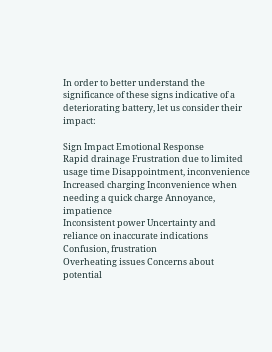In order to better understand the significance of these signs indicative of a deteriorating battery, let us consider their impact:

Sign Impact Emotional Response
Rapid drainage Frustration due to limited usage time Disappointment, inconvenience
Increased charging Inconvenience when needing a quick charge Annoyance, impatience
Inconsistent power Uncertainty and reliance on inaccurate indications Confusion, frustration
Overheating issues Concerns about potential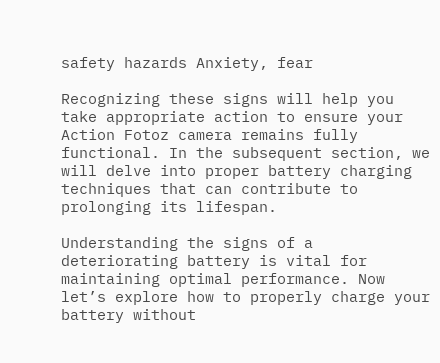safety hazards Anxiety, fear

Recognizing these signs will help you take appropriate action to ensure your Action Fotoz camera remains fully functional. In the subsequent section, we will delve into proper battery charging techniques that can contribute to prolonging its lifespan.

Understanding the signs of a deteriorating battery is vital for maintaining optimal performance. Now let’s explore how to properly charge your battery without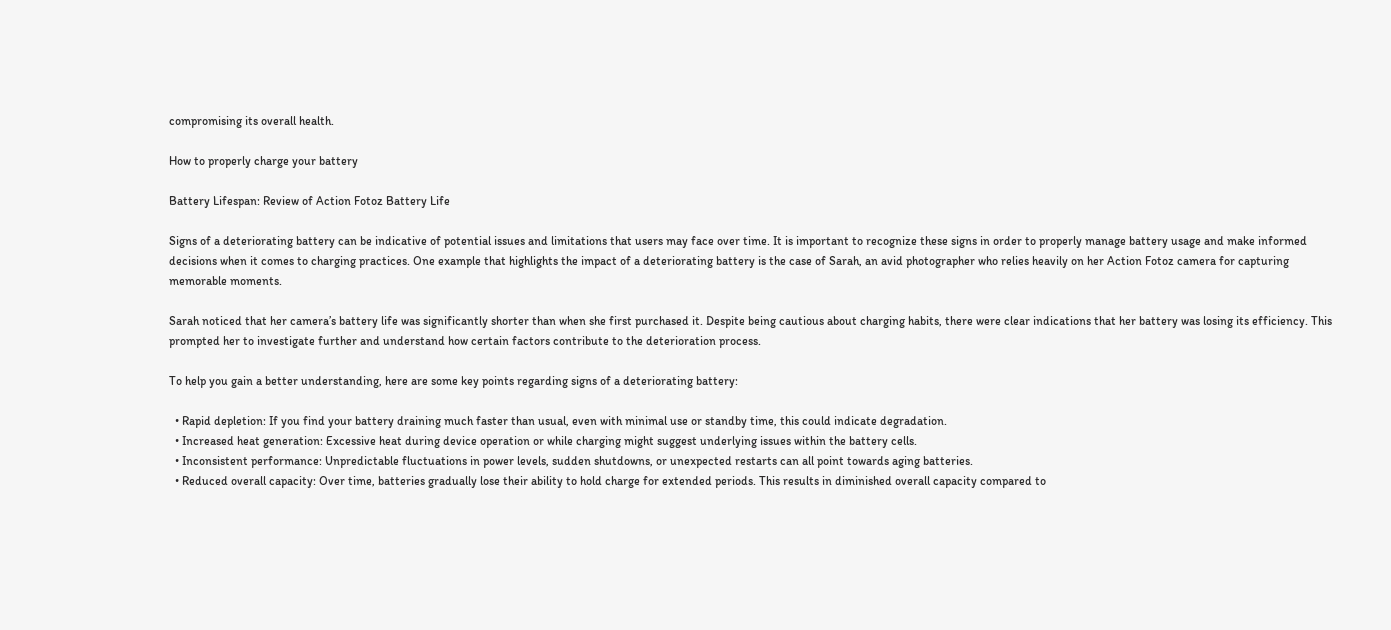compromising its overall health.

How to properly charge your battery

Battery Lifespan: Review of Action Fotoz Battery Life

Signs of a deteriorating battery can be indicative of potential issues and limitations that users may face over time. It is important to recognize these signs in order to properly manage battery usage and make informed decisions when it comes to charging practices. One example that highlights the impact of a deteriorating battery is the case of Sarah, an avid photographer who relies heavily on her Action Fotoz camera for capturing memorable moments.

Sarah noticed that her camera’s battery life was significantly shorter than when she first purchased it. Despite being cautious about charging habits, there were clear indications that her battery was losing its efficiency. This prompted her to investigate further and understand how certain factors contribute to the deterioration process.

To help you gain a better understanding, here are some key points regarding signs of a deteriorating battery:

  • Rapid depletion: If you find your battery draining much faster than usual, even with minimal use or standby time, this could indicate degradation.
  • Increased heat generation: Excessive heat during device operation or while charging might suggest underlying issues within the battery cells.
  • Inconsistent performance: Unpredictable fluctuations in power levels, sudden shutdowns, or unexpected restarts can all point towards aging batteries.
  • Reduced overall capacity: Over time, batteries gradually lose their ability to hold charge for extended periods. This results in diminished overall capacity compared to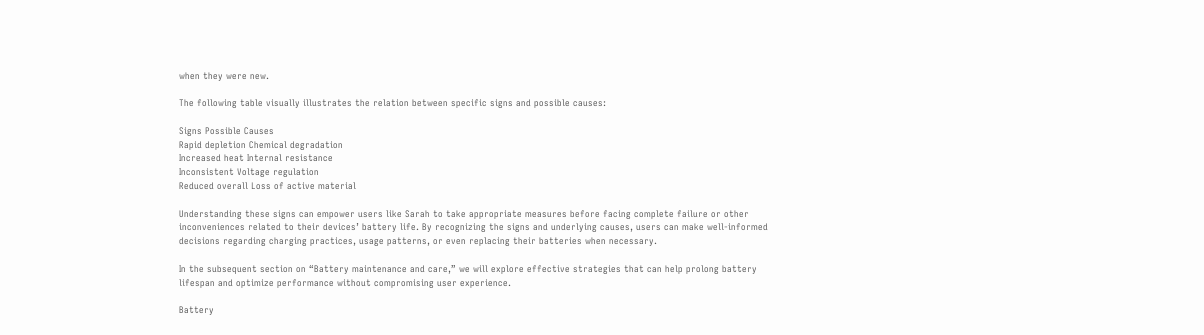when they were new.

The following table visually illustrates the relation between specific signs and possible causes:

Signs Possible Causes
Rapid depletion Chemical degradation
Increased heat Internal resistance
Inconsistent Voltage regulation
Reduced overall Loss of active material

Understanding these signs can empower users like Sarah to take appropriate measures before facing complete failure or other inconveniences related to their devices’ battery life. By recognizing the signs and underlying causes, users can make well-informed decisions regarding charging practices, usage patterns, or even replacing their batteries when necessary.

In the subsequent section on “Battery maintenance and care,” we will explore effective strategies that can help prolong battery lifespan and optimize performance without compromising user experience.

Battery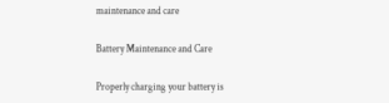maintenance and care

Battery Maintenance and Care

Properly charging your battery is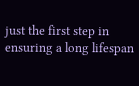just the first step in ensuring a long lifespan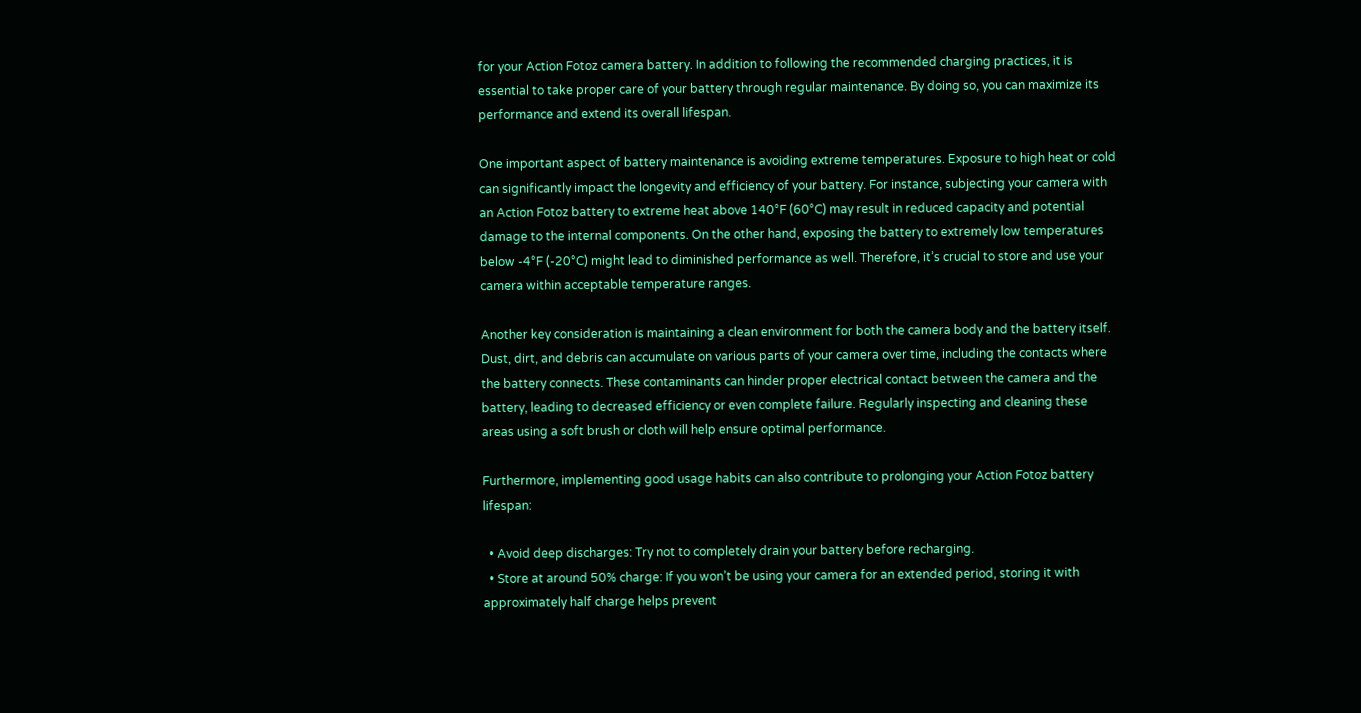for your Action Fotoz camera battery. In addition to following the recommended charging practices, it is essential to take proper care of your battery through regular maintenance. By doing so, you can maximize its performance and extend its overall lifespan.

One important aspect of battery maintenance is avoiding extreme temperatures. Exposure to high heat or cold can significantly impact the longevity and efficiency of your battery. For instance, subjecting your camera with an Action Fotoz battery to extreme heat above 140°F (60°C) may result in reduced capacity and potential damage to the internal components. On the other hand, exposing the battery to extremely low temperatures below -4°F (-20°C) might lead to diminished performance as well. Therefore, it’s crucial to store and use your camera within acceptable temperature ranges.

Another key consideration is maintaining a clean environment for both the camera body and the battery itself. Dust, dirt, and debris can accumulate on various parts of your camera over time, including the contacts where the battery connects. These contaminants can hinder proper electrical contact between the camera and the battery, leading to decreased efficiency or even complete failure. Regularly inspecting and cleaning these areas using a soft brush or cloth will help ensure optimal performance.

Furthermore, implementing good usage habits can also contribute to prolonging your Action Fotoz battery lifespan:

  • Avoid deep discharges: Try not to completely drain your battery before recharging.
  • Store at around 50% charge: If you won’t be using your camera for an extended period, storing it with approximately half charge helps prevent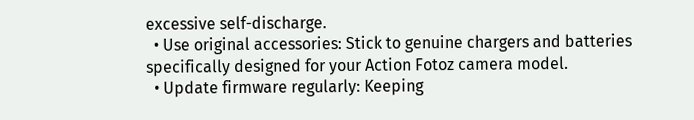excessive self-discharge.
  • Use original accessories: Stick to genuine chargers and batteries specifically designed for your Action Fotoz camera model.
  • Update firmware regularly: Keeping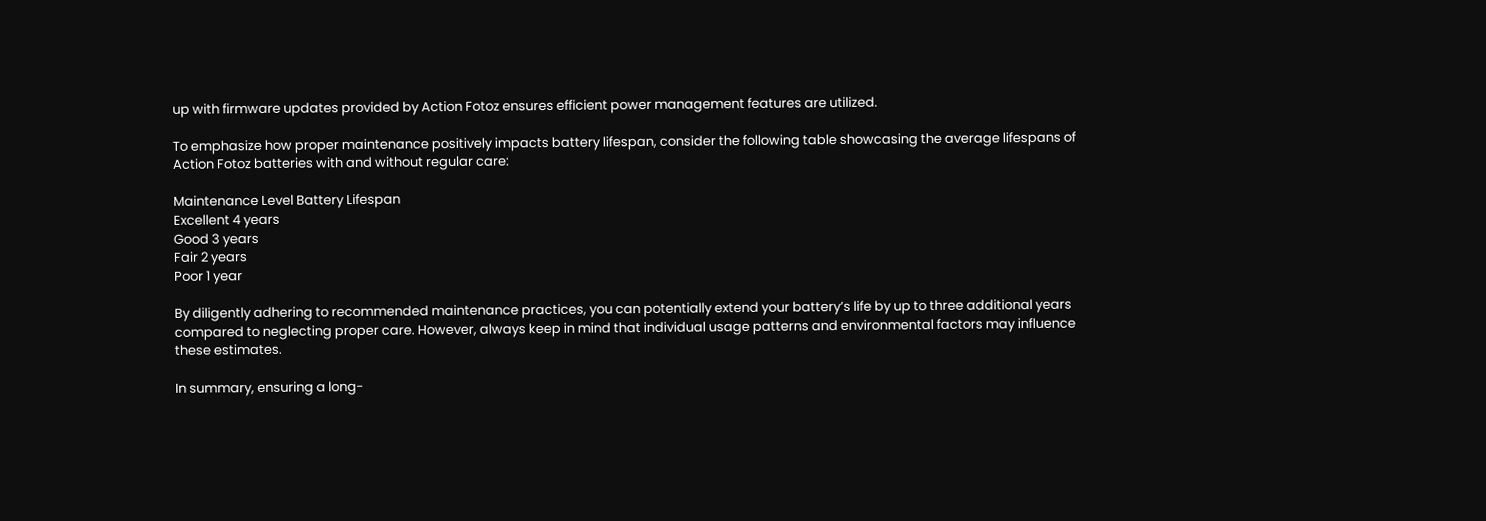up with firmware updates provided by Action Fotoz ensures efficient power management features are utilized.

To emphasize how proper maintenance positively impacts battery lifespan, consider the following table showcasing the average lifespans of Action Fotoz batteries with and without regular care:

Maintenance Level Battery Lifespan
Excellent 4 years
Good 3 years
Fair 2 years
Poor 1 year

By diligently adhering to recommended maintenance practices, you can potentially extend your battery’s life by up to three additional years compared to neglecting proper care. However, always keep in mind that individual usage patterns and environmental factors may influence these estimates.

In summary, ensuring a long-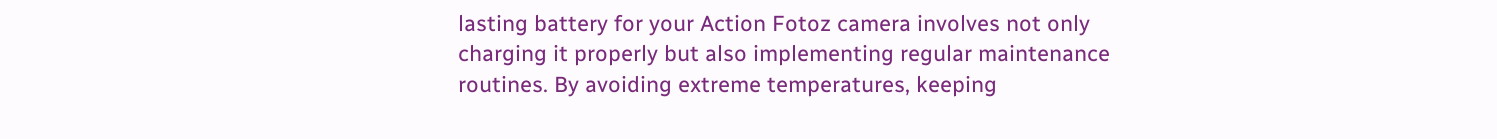lasting battery for your Action Fotoz camera involves not only charging it properly but also implementing regular maintenance routines. By avoiding extreme temperatures, keeping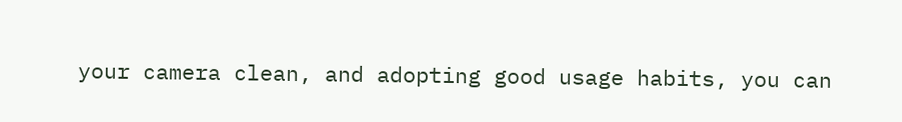your camera clean, and adopting good usage habits, you can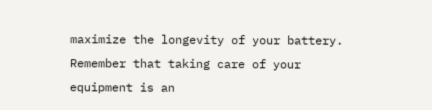maximize the longevity of your battery. Remember that taking care of your equipment is an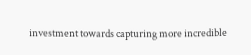investment towards capturing more incredible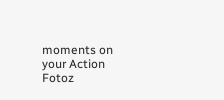moments on your Action Fotoz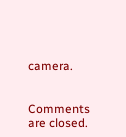camera.


Comments are closed.